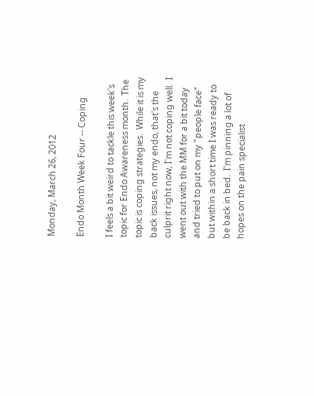Monday, March 26, 2012

Endo Month Week Four -- Coping

I feels a bit weird to tackle this week's topic for Endo Awareness month.  The topic is coping strategies.  While it is my back issues, not my endo, that's the culprit right now, I'm not coping well.  I went out with the MM for a bit today and tried to put on my "people face" but within a short time I was ready to be back in bed.  I'm pinning a lot of hopes on the pain specialist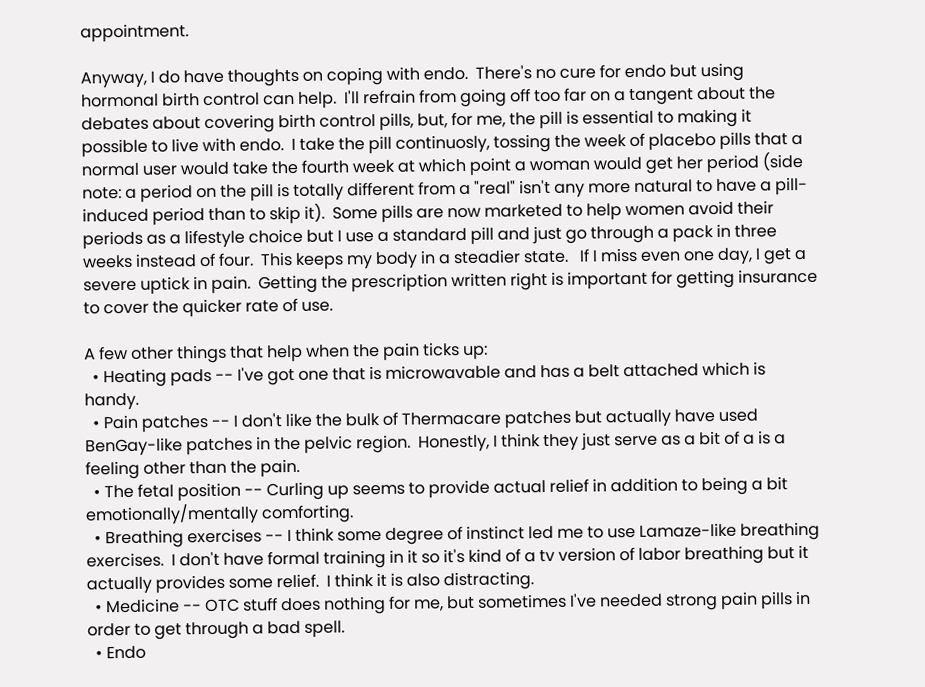appointment.

Anyway, I do have thoughts on coping with endo.  There's no cure for endo but using hormonal birth control can help.  I'll refrain from going off too far on a tangent about the debates about covering birth control pills, but, for me, the pill is essential to making it possible to live with endo.  I take the pill continuosly, tossing the week of placebo pills that a normal user would take the fourth week at which point a woman would get her period (side note: a period on the pill is totally different from a "real" isn't any more natural to have a pill-induced period than to skip it).  Some pills are now marketed to help women avoid their periods as a lifestyle choice but I use a standard pill and just go through a pack in three weeks instead of four.  This keeps my body in a steadier state.   If I miss even one day, I get a severe uptick in pain.  Getting the prescription written right is important for getting insurance to cover the quicker rate of use.

A few other things that help when the pain ticks up:
  • Heating pads -- I've got one that is microwavable and has a belt attached which is handy.
  • Pain patches -- I don't like the bulk of Thermacare patches but actually have used BenGay-like patches in the pelvic region.  Honestly, I think they just serve as a bit of a is a feeling other than the pain.
  • The fetal position -- Curling up seems to provide actual relief in addition to being a bit emotionally/mentally comforting.
  • Breathing exercises -- I think some degree of instinct led me to use Lamaze-like breathing exercises.  I don't have formal training in it so it's kind of a tv version of labor breathing but it actually provides some relief.  I think it is also distracting.
  • Medicine -- OTC stuff does nothing for me, but sometimes I've needed strong pain pills in order to get through a bad spell.
  • Endo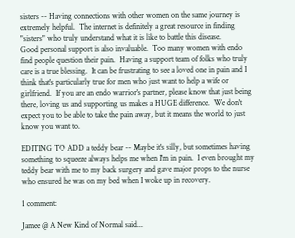sisters -- Having connections with other women on the same journey is extremely helpful.  The internet is definitely a great resource in finding "sisters" who truly understand what it is like to battle this disease.
Good personal support is also invaluable.  Too many women with endo find people question their pain.  Having a support team of folks who truly care is a true blessing.  It can be frustrating to see a loved one in pain and I think that's particularly true for men who just want to help a wife or girlfriend.  If you are an endo warrior's partner, please know that just being there, loving us and supporting us makes a HUGE difference.  We don't expect you to be able to take the pain away, but it means the world to just know you want to.

EDITING TO ADD a teddy bear -- Maybe it's silly, but sometimes having something to squeeze always helps me when I'm in pain.  I even brought my teddy bear with me to my back surgery and gave major props to the nurse who ensured he was on my bed when I woke up in recovery.

1 comment:

Jamee @ A New Kind of Normal said...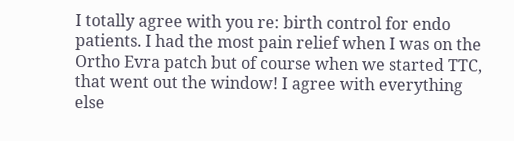I totally agree with you re: birth control for endo patients. I had the most pain relief when I was on the Ortho Evra patch but of course when we started TTC, that went out the window! I agree with everything else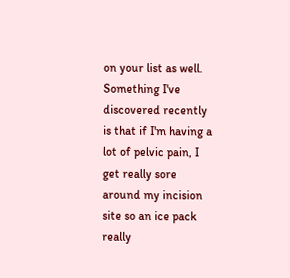on your list as well. Something I've discovered recently is that if I'm having a lot of pelvic pain, I get really sore around my incision site so an ice pack really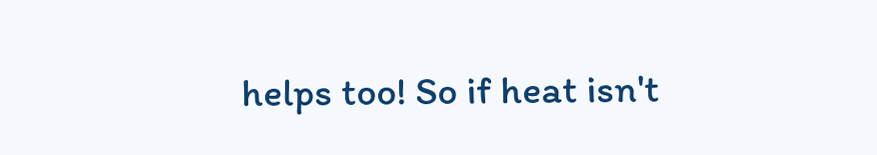helps too! So if heat isn't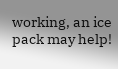working, an ice pack may help!